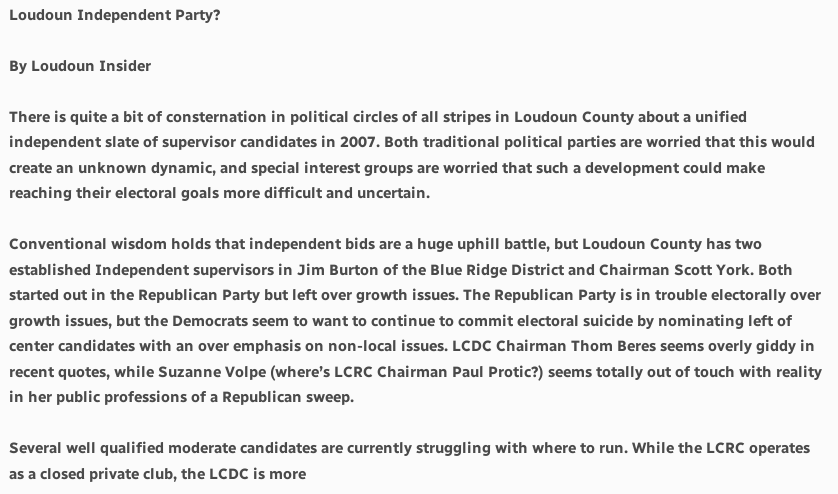Loudoun Independent Party?

By Loudoun Insider

There is quite a bit of consternation in political circles of all stripes in Loudoun County about a unified independent slate of supervisor candidates in 2007. Both traditional political parties are worried that this would create an unknown dynamic, and special interest groups are worried that such a development could make reaching their electoral goals more difficult and uncertain.

Conventional wisdom holds that independent bids are a huge uphill battle, but Loudoun County has two established Independent supervisors in Jim Burton of the Blue Ridge District and Chairman Scott York. Both started out in the Republican Party but left over growth issues. The Republican Party is in trouble electorally over growth issues, but the Democrats seem to want to continue to commit electoral suicide by nominating left of center candidates with an over emphasis on non-local issues. LCDC Chairman Thom Beres seems overly giddy in recent quotes, while Suzanne Volpe (where’s LCRC Chairman Paul Protic?) seems totally out of touch with reality in her public professions of a Republican sweep.

Several well qualified moderate candidates are currently struggling with where to run. While the LCRC operates as a closed private club, the LCDC is more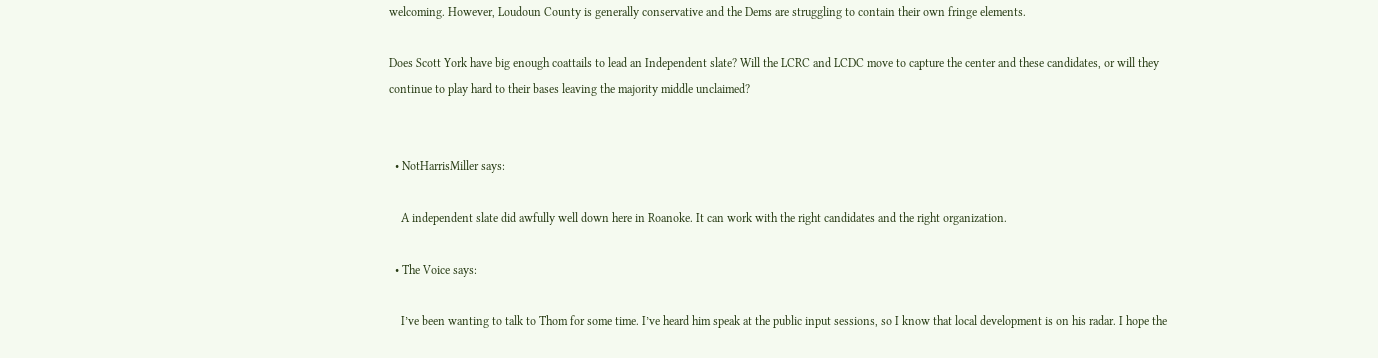welcoming. However, Loudoun County is generally conservative and the Dems are struggling to contain their own fringe elements.

Does Scott York have big enough coattails to lead an Independent slate? Will the LCRC and LCDC move to capture the center and these candidates, or will they continue to play hard to their bases leaving the majority middle unclaimed?


  • NotHarrisMiller says:

    A independent slate did awfully well down here in Roanoke. It can work with the right candidates and the right organization.

  • The Voice says:

    I’ve been wanting to talk to Thom for some time. I’ve heard him speak at the public input sessions, so I know that local development is on his radar. I hope the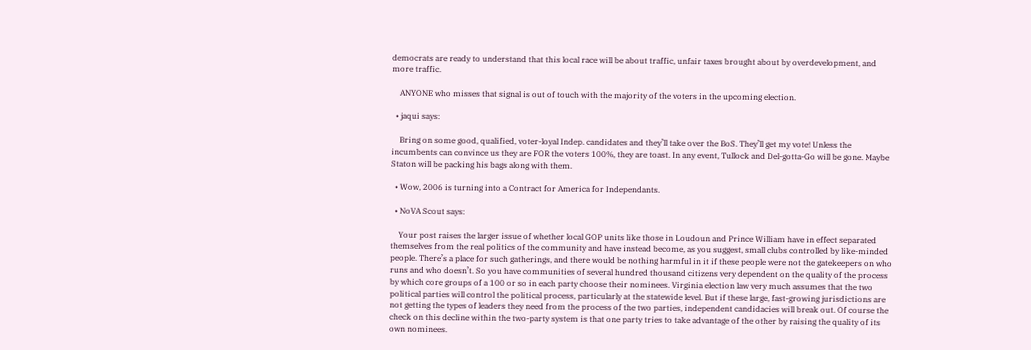democrats are ready to understand that this local race will be about traffic, unfair taxes brought about by overdevelopment, and more traffic.

    ANYONE who misses that signal is out of touch with the majority of the voters in the upcoming election.

  • jaqui says:

    Bring on some good, qualified, voter-loyal Indep. candidates and they’ll take over the BoS. They’ll get my vote! Unless the incumbents can convince us they are FOR the voters 100%, they are toast. In any event, Tullock and Del-gotta-Go will be gone. Maybe Staton will be packing his bags along with them.

  • Wow, 2006 is turning into a Contract for America for Independants.

  • NoVA Scout says:

    Your post raises the larger issue of whether local GOP units like those in Loudoun and Prince William have in effect separated themselves from the real politics of the community and have instead become, as you suggest, small clubs controlled by like-minded people. There’s a place for such gatherings, and there would be nothing harmful in it if these people were not the gatekeepers on who runs and who doesn’t. So you have communities of several hundred thousand citizens very dependent on the quality of the process by which core groups of a 100 or so in each party choose their nominees. Virginia election law very much assumes that the two political parties will control the political process, particularly at the statewide level. But if these large, fast-growing jurisdictions are not getting the types of leaders they need from the process of the two parties, independent candidacies will break out. Of course the check on this decline within the two-party system is that one party tries to take advantage of the other by raising the quality of its own nominees.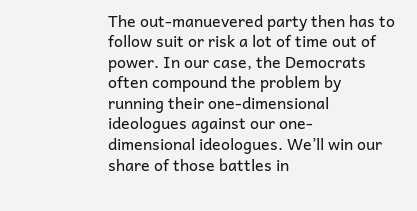The out-manuevered party then has to follow suit or risk a lot of time out of power. In our case, the Democrats often compound the problem by running their one-dimensional ideologues against our one-dimensional ideologues. We’ll win our share of those battles in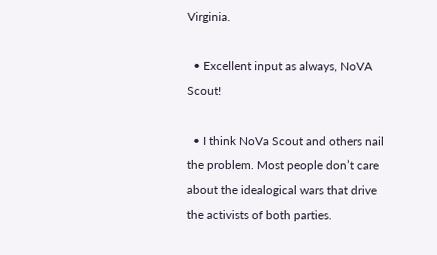Virginia.

  • Excellent input as always, NoVA Scout!

  • I think NoVa Scout and others nail the problem. Most people don’t care about the idealogical wars that drive the activists of both parties.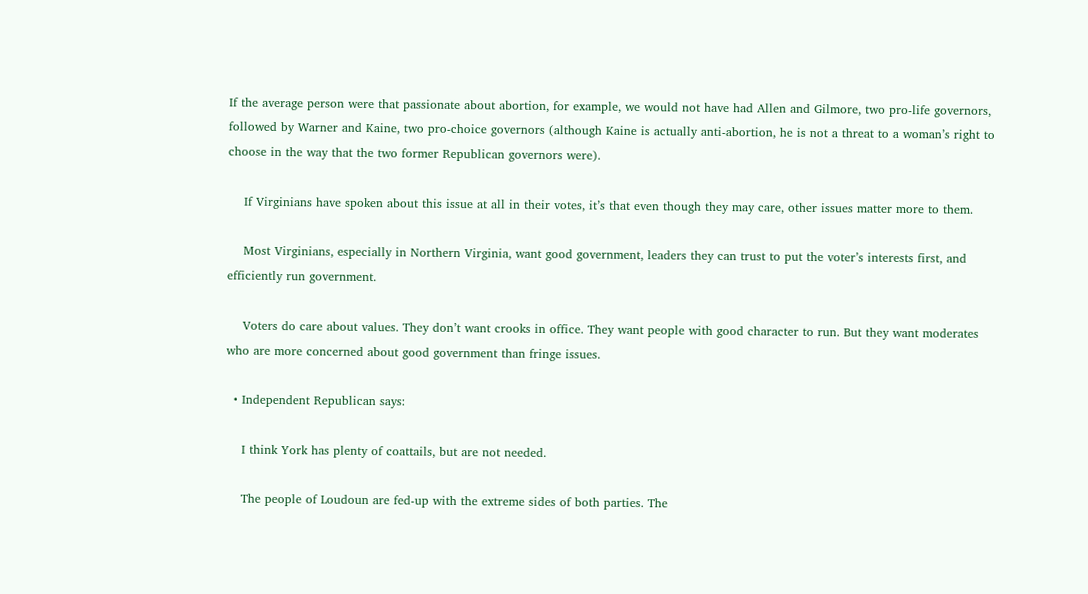If the average person were that passionate about abortion, for example, we would not have had Allen and Gilmore, two pro-life governors, followed by Warner and Kaine, two pro-choice governors (although Kaine is actually anti-abortion, he is not a threat to a woman’s right to choose in the way that the two former Republican governors were).

    If Virginians have spoken about this issue at all in their votes, it’s that even though they may care, other issues matter more to them.

    Most Virginians, especially in Northern Virginia, want good government, leaders they can trust to put the voter’s interests first, and efficiently run government.

    Voters do care about values. They don’t want crooks in office. They want people with good character to run. But they want moderates who are more concerned about good government than fringe issues.

  • Independent Republican says:

    I think York has plenty of coattails, but are not needed.

    The people of Loudoun are fed-up with the extreme sides of both parties. The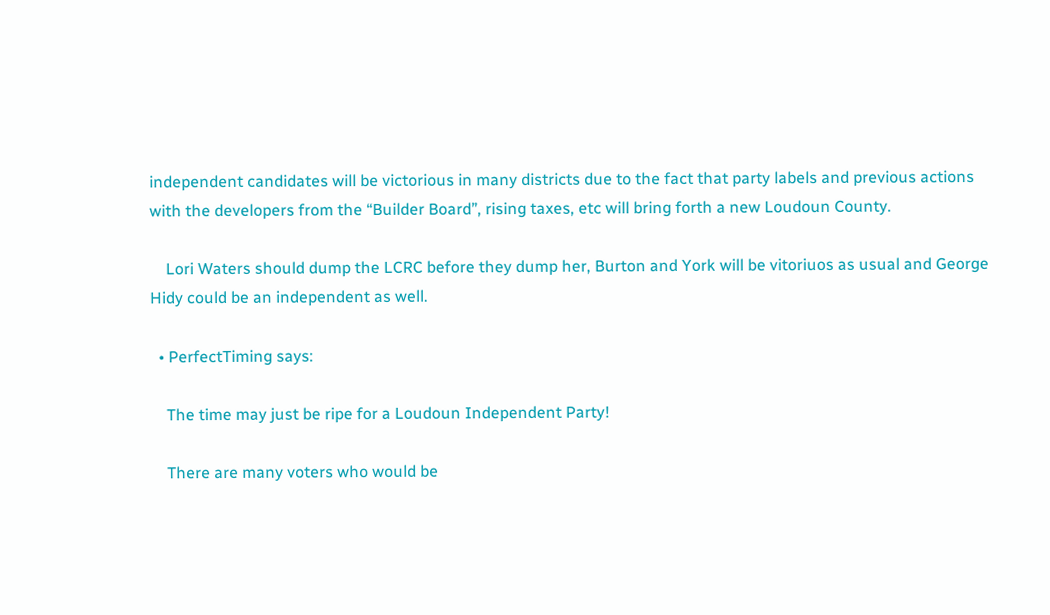independent candidates will be victorious in many districts due to the fact that party labels and previous actions with the developers from the “Builder Board”, rising taxes, etc will bring forth a new Loudoun County.

    Lori Waters should dump the LCRC before they dump her, Burton and York will be vitoriuos as usual and George Hidy could be an independent as well.

  • PerfectTiming says:

    The time may just be ripe for a Loudoun Independent Party!

    There are many voters who would be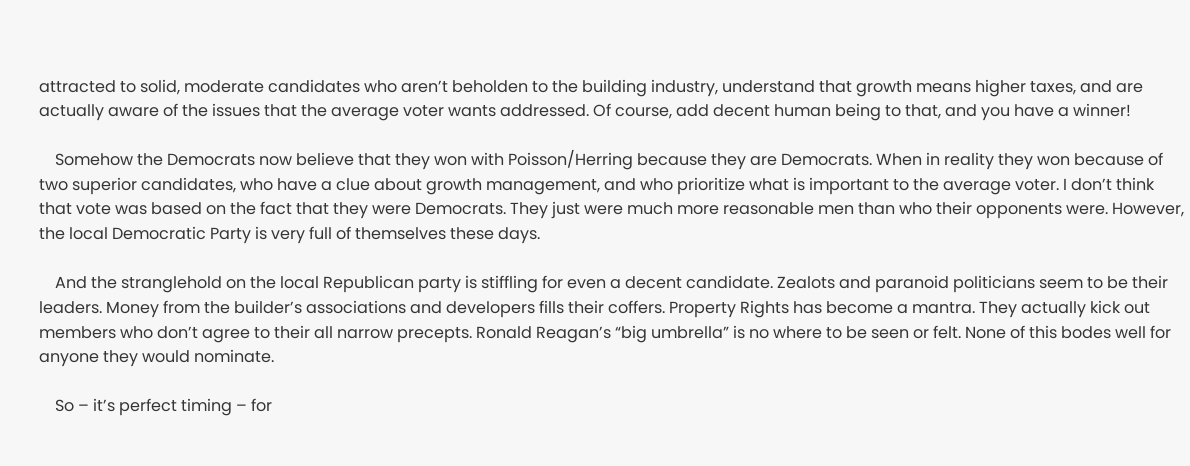attracted to solid, moderate candidates who aren’t beholden to the building industry, understand that growth means higher taxes, and are actually aware of the issues that the average voter wants addressed. Of course, add decent human being to that, and you have a winner!

    Somehow the Democrats now believe that they won with Poisson/Herring because they are Democrats. When in reality they won because of two superior candidates, who have a clue about growth management, and who prioritize what is important to the average voter. I don’t think that vote was based on the fact that they were Democrats. They just were much more reasonable men than who their opponents were. However, the local Democratic Party is very full of themselves these days.

    And the stranglehold on the local Republican party is stiffling for even a decent candidate. Zealots and paranoid politicians seem to be their leaders. Money from the builder’s associations and developers fills their coffers. Property Rights has become a mantra. They actually kick out members who don’t agree to their all narrow precepts. Ronald Reagan’s “big umbrella” is no where to be seen or felt. None of this bodes well for anyone they would nominate.

    So – it’s perfect timing – for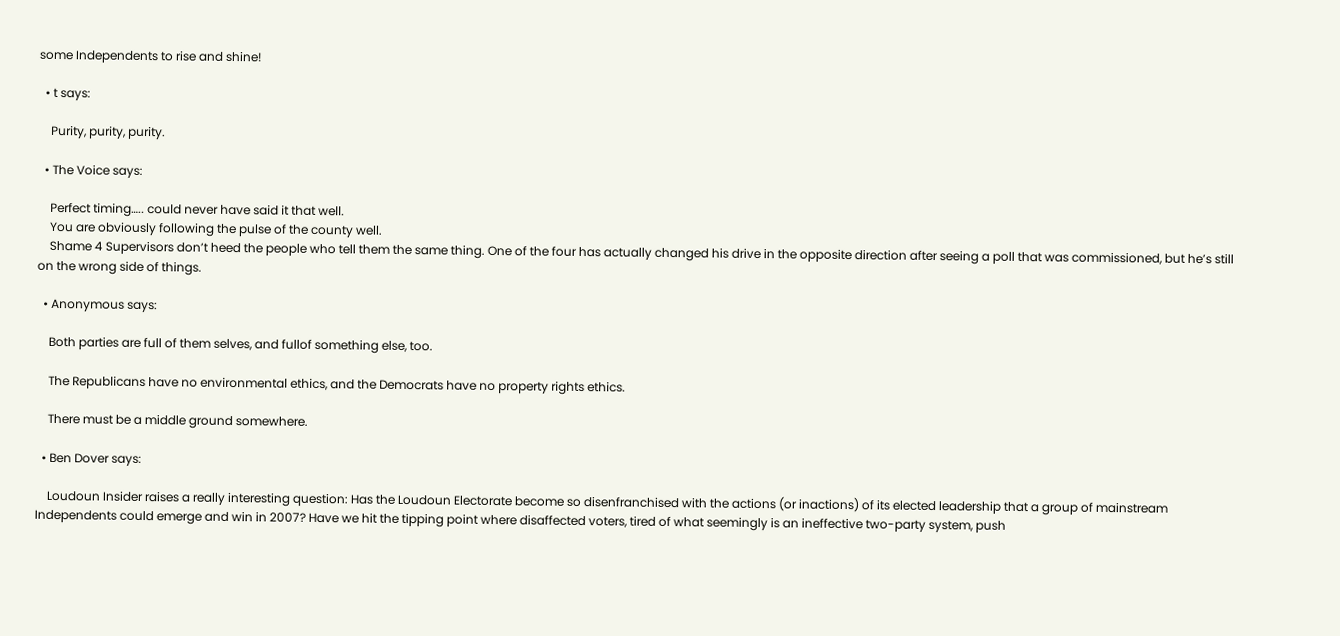some Independents to rise and shine!

  • t says:

    Purity, purity, purity.

  • The Voice says:

    Perfect timing….. could never have said it that well.
    You are obviously following the pulse of the county well.
    Shame 4 Supervisors don’t heed the people who tell them the same thing. One of the four has actually changed his drive in the opposite direction after seeing a poll that was commissioned, but he’s still on the wrong side of things.

  • Anonymous says:

    Both parties are full of them selves, and fullof something else, too.

    The Republicans have no environmental ethics, and the Democrats have no property rights ethics.

    There must be a middle ground somewhere.

  • Ben Dover says:

    Loudoun Insider raises a really interesting question: Has the Loudoun Electorate become so disenfranchised with the actions (or inactions) of its elected leadership that a group of mainstream Independents could emerge and win in 2007? Have we hit the tipping point where disaffected voters, tired of what seemingly is an ineffective two-party system, push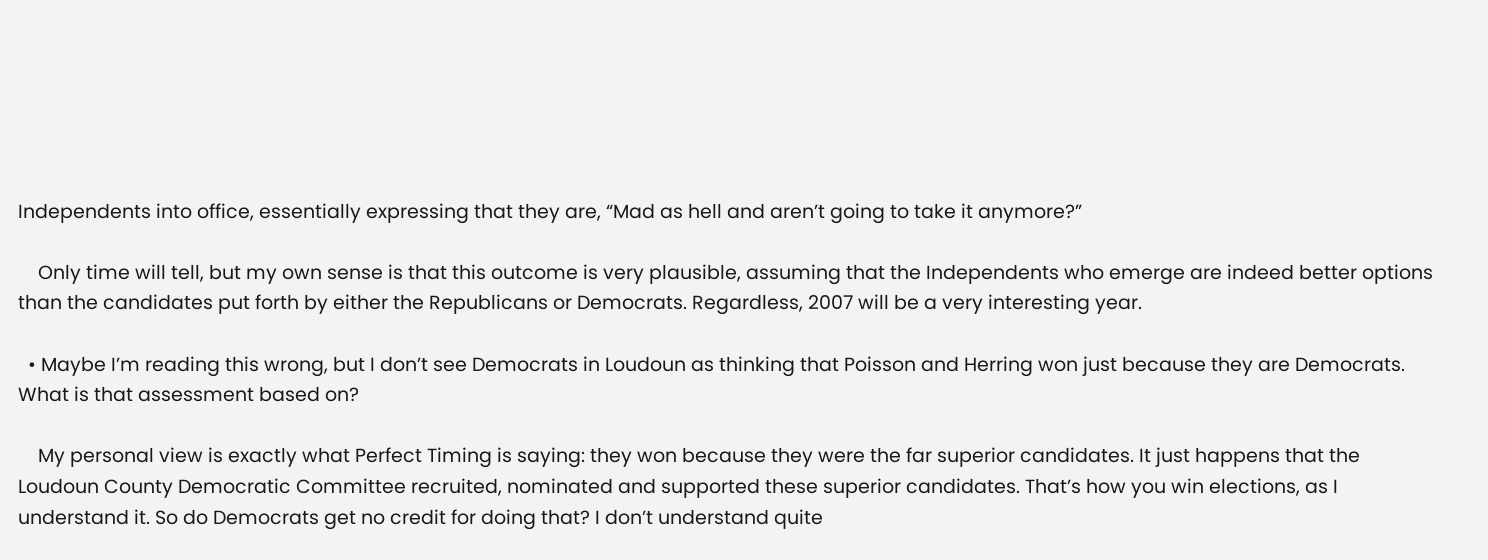Independents into office, essentially expressing that they are, “Mad as hell and aren’t going to take it anymore?”

    Only time will tell, but my own sense is that this outcome is very plausible, assuming that the Independents who emerge are indeed better options than the candidates put forth by either the Republicans or Democrats. Regardless, 2007 will be a very interesting year.

  • Maybe I’m reading this wrong, but I don’t see Democrats in Loudoun as thinking that Poisson and Herring won just because they are Democrats. What is that assessment based on?

    My personal view is exactly what Perfect Timing is saying: they won because they were the far superior candidates. It just happens that the Loudoun County Democratic Committee recruited, nominated and supported these superior candidates. That’s how you win elections, as I understand it. So do Democrats get no credit for doing that? I don’t understand quite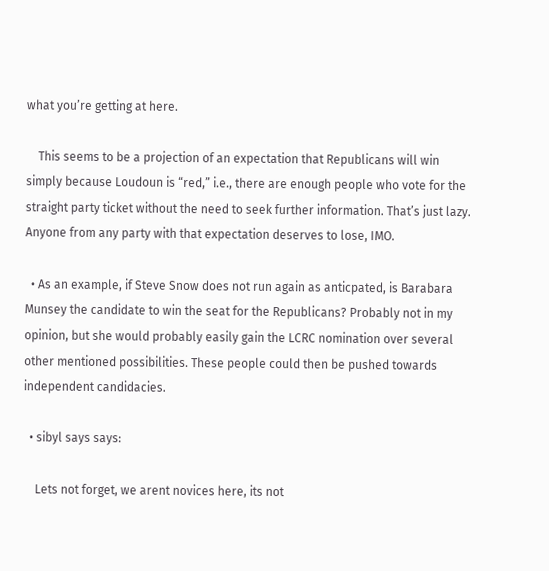what you’re getting at here.

    This seems to be a projection of an expectation that Republicans will win simply because Loudoun is “red,” i.e., there are enough people who vote for the straight party ticket without the need to seek further information. That’s just lazy. Anyone from any party with that expectation deserves to lose, IMO.

  • As an example, if Steve Snow does not run again as anticpated, is Barabara Munsey the candidate to win the seat for the Republicans? Probably not in my opinion, but she would probably easily gain the LCRC nomination over several other mentioned possibilities. These people could then be pushed towards independent candidacies.

  • sibyl says says:

    Lets not forget, we arent novices here, its not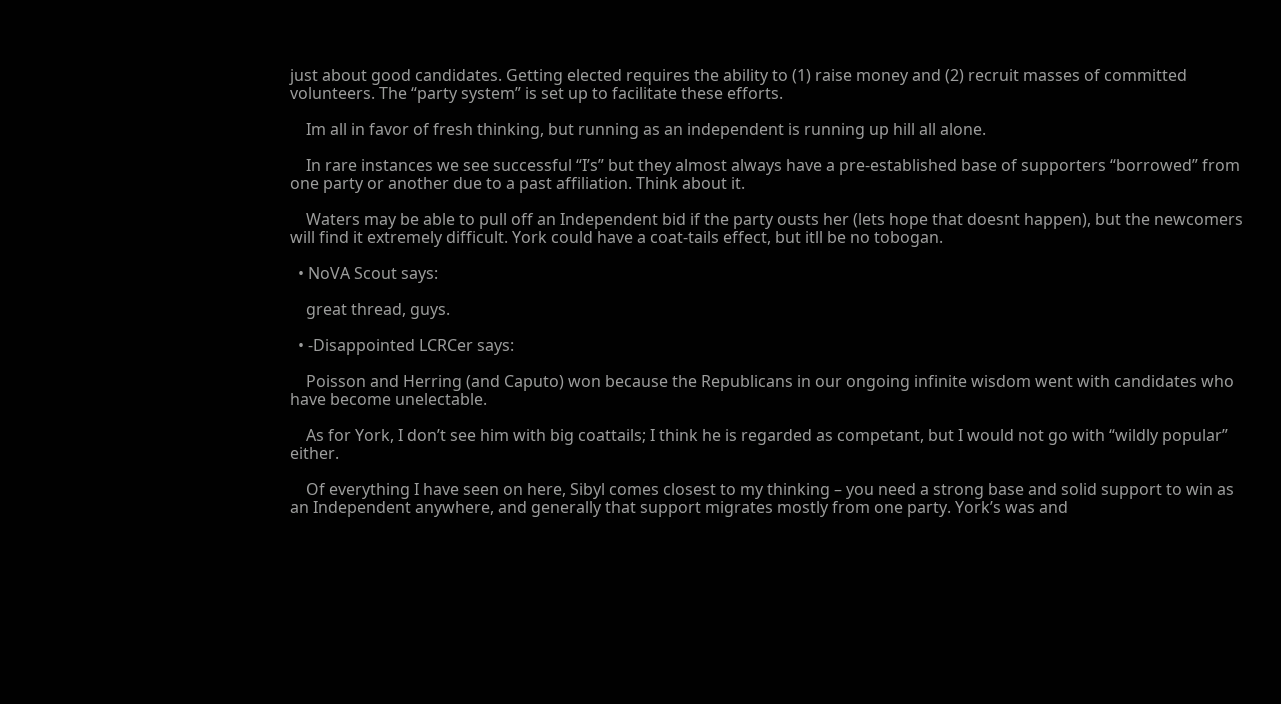just about good candidates. Getting elected requires the ability to (1) raise money and (2) recruit masses of committed volunteers. The “party system” is set up to facilitate these efforts.

    Im all in favor of fresh thinking, but running as an independent is running up hill all alone.

    In rare instances we see successful “I’s” but they almost always have a pre-established base of supporters “borrowed” from one party or another due to a past affiliation. Think about it.

    Waters may be able to pull off an Independent bid if the party ousts her (lets hope that doesnt happen), but the newcomers will find it extremely difficult. York could have a coat-tails effect, but itll be no tobogan.

  • NoVA Scout says:

    great thread, guys.

  • -Disappointed LCRCer says:

    Poisson and Herring (and Caputo) won because the Republicans in our ongoing infinite wisdom went with candidates who have become unelectable.

    As for York, I don’t see him with big coattails; I think he is regarded as competant, but I would not go with “wildly popular” either.

    Of everything I have seen on here, Sibyl comes closest to my thinking – you need a strong base and solid support to win as an Independent anywhere, and generally that support migrates mostly from one party. York’s was and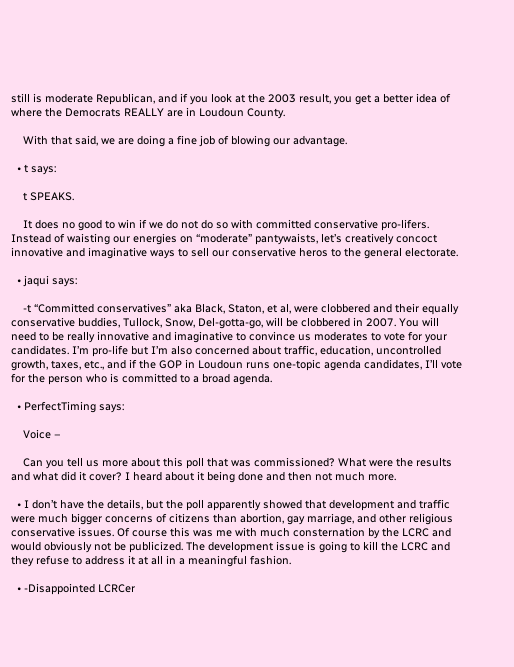still is moderate Republican, and if you look at the 2003 result, you get a better idea of where the Democrats REALLY are in Loudoun County.

    With that said, we are doing a fine job of blowing our advantage.

  • t says:

    t SPEAKS.

    It does no good to win if we do not do so with committed conservative pro-lifers. Instead of waisting our energies on “moderate” pantywaists, let’s creatively concoct innovative and imaginative ways to sell our conservative heros to the general electorate.

  • jaqui says:

    -t “Committed conservatives” aka Black, Staton, et al, were clobbered and their equally conservative buddies, Tullock, Snow, Del-gotta-go, will be clobbered in 2007. You will need to be really innovative and imaginative to convince us moderates to vote for your candidates. I’m pro-life but I’m also concerned about traffic, education, uncontrolled growth, taxes, etc., and if the GOP in Loudoun runs one-topic agenda candidates, I’ll vote for the person who is committed to a broad agenda.

  • PerfectTiming says:

    Voice –

    Can you tell us more about this poll that was commissioned? What were the results and what did it cover? I heard about it being done and then not much more.

  • I don’t have the details, but the poll apparently showed that development and traffic were much bigger concerns of citizens than abortion, gay marriage, and other religious conservative issues. Of course this was me with much consternation by the LCRC and would obviously not be publicized. The development issue is going to kill the LCRC and they refuse to address it at all in a meaningful fashion.

  • -Disappointed LCRCer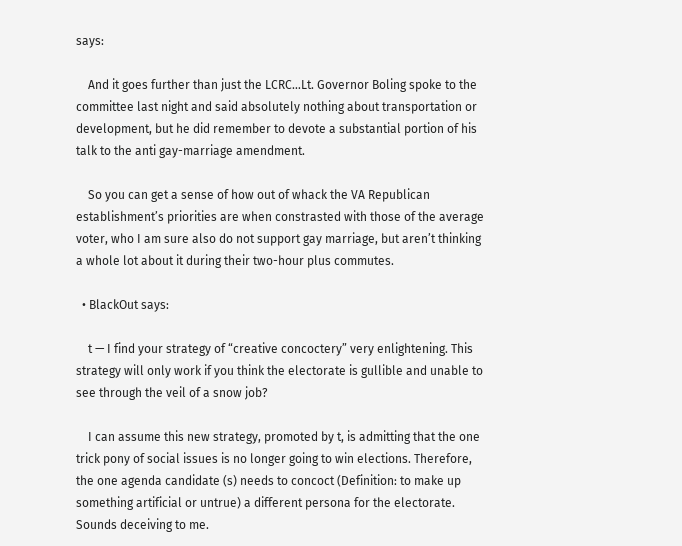says:

    And it goes further than just the LCRC…Lt. Governor Boling spoke to the committee last night and said absolutely nothing about transportation or development, but he did remember to devote a substantial portion of his talk to the anti gay-marriage amendment.

    So you can get a sense of how out of whack the VA Republican establishment’s priorities are when constrasted with those of the average voter, who I am sure also do not support gay marriage, but aren’t thinking a whole lot about it during their two-hour plus commutes.

  • BlackOut says:

    t — I find your strategy of “creative concoctery” very enlightening. This strategy will only work if you think the electorate is gullible and unable to see through the veil of a snow job?

    I can assume this new strategy, promoted by t, is admitting that the one trick pony of social issues is no longer going to win elections. Therefore, the one agenda candidate (s) needs to concoct (Definition: to make up something artificial or untrue) a different persona for the electorate. Sounds deceiving to me.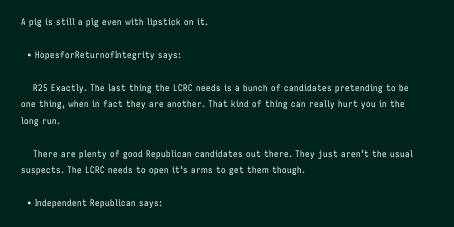A pig is still a pig even with lipstick on it.

  • HopesforReturnofIntegrity says:

    R25 Exactly. The last thing the LCRC needs is a bunch of candidates pretending to be one thing, when in fact they are another. That kind of thing can really hurt you in the long run.

    There are plenty of good Republican candidates out there. They just aren’t the usual suspects. The LCRC needs to open it’s arms to get them though.

  • Independent Republican says: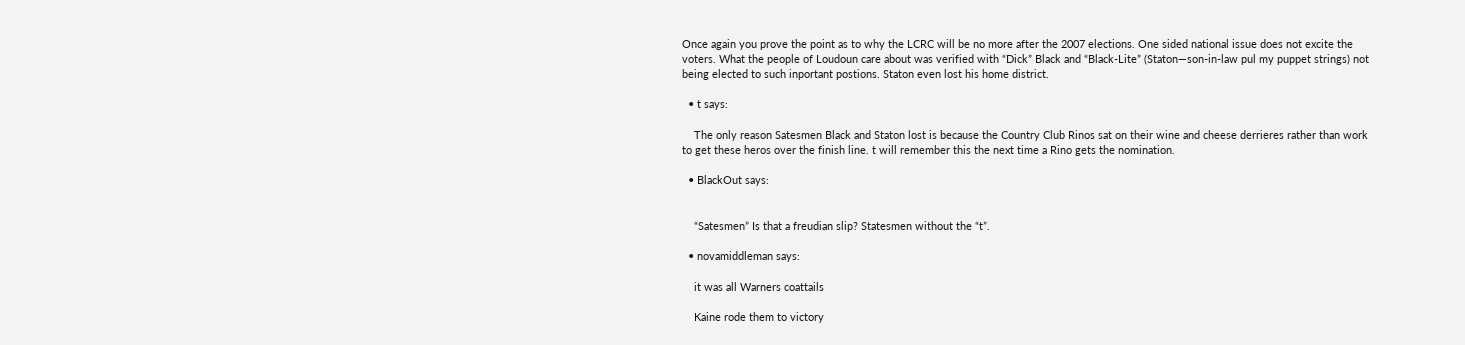Once again you prove the point as to why the LCRC will be no more after the 2007 elections. One sided national issue does not excite the voters. What the people of Loudoun care about was verified with “Dick” Black and “Black-Lite” (Staton—son-in-law pul my puppet strings) not being elected to such inportant postions. Staton even lost his home district.

  • t says:

    The only reason Satesmen Black and Staton lost is because the Country Club Rinos sat on their wine and cheese derrieres rather than work to get these heros over the finish line. t will remember this the next time a Rino gets the nomination.

  • BlackOut says:


    “Satesmen” Is that a freudian slip? Statesmen without the “t”.

  • novamiddleman says:

    it was all Warners coattails

    Kaine rode them to victory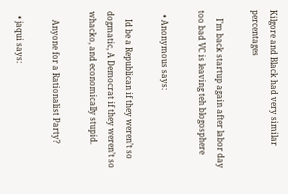Kilgore and Black had very similar percentages

    I’m back startup again after labor day too bad VC is leaving teh blogosphere

  • Anonymous says:

    Id be a Republican if they weren’t so dogmatic, A Democrat if they weren’t so whacko, and economically stupid.

    Anyone for a Rationalist Party?

  • jaqui says: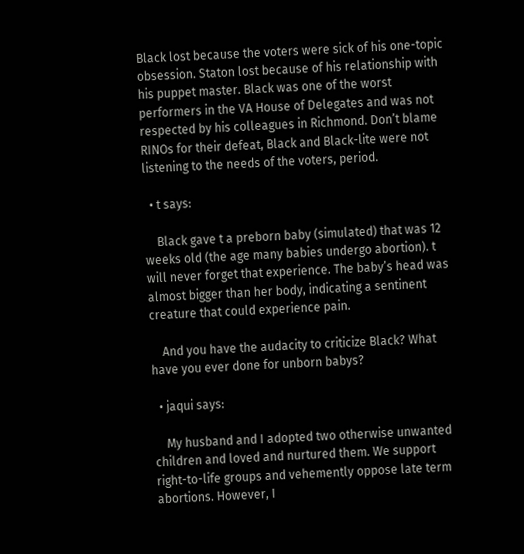Black lost because the voters were sick of his one-topic obsession. Staton lost because of his relationship with his puppet master. Black was one of the worst performers in the VA House of Delegates and was not respected by his colleagues in Richmond. Don’t blame RINOs for their defeat, Black and Black-lite were not listening to the needs of the voters, period.

  • t says:

    Black gave t a preborn baby (simulated) that was 12 weeks old (the age many babies undergo abortion). t will never forget that experience. The baby’s head was almost bigger than her body, indicating a sentinent creature that could experience pain.

    And you have the audacity to criticize Black? What have you ever done for unborn babys?

  • jaqui says:

    My husband and I adopted two otherwise unwanted children and loved and nurtured them. We support right-to-life groups and vehemently oppose late term abortions. However, I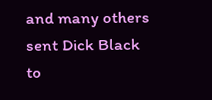and many others sent Dick Black to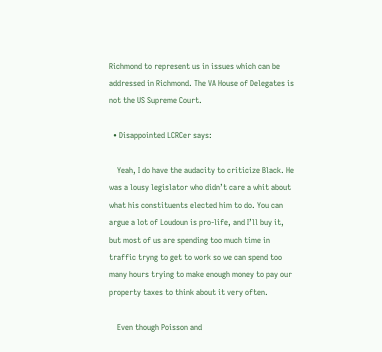Richmond to represent us in issues which can be addressed in Richmond. The VA House of Delegates is not the US Supreme Court.

  • Disappointed LCRCer says:

    Yeah, I do have the audacity to criticize Black. He was a lousy legislator who didn’t care a whit about what his constituents elected him to do. You can argue a lot of Loudoun is pro-life, and I’ll buy it, but most of us are spending too much time in traffic tryng to get to work so we can spend too many hours trying to make enough money to pay our property taxes to think about it very often.

    Even though Poisson and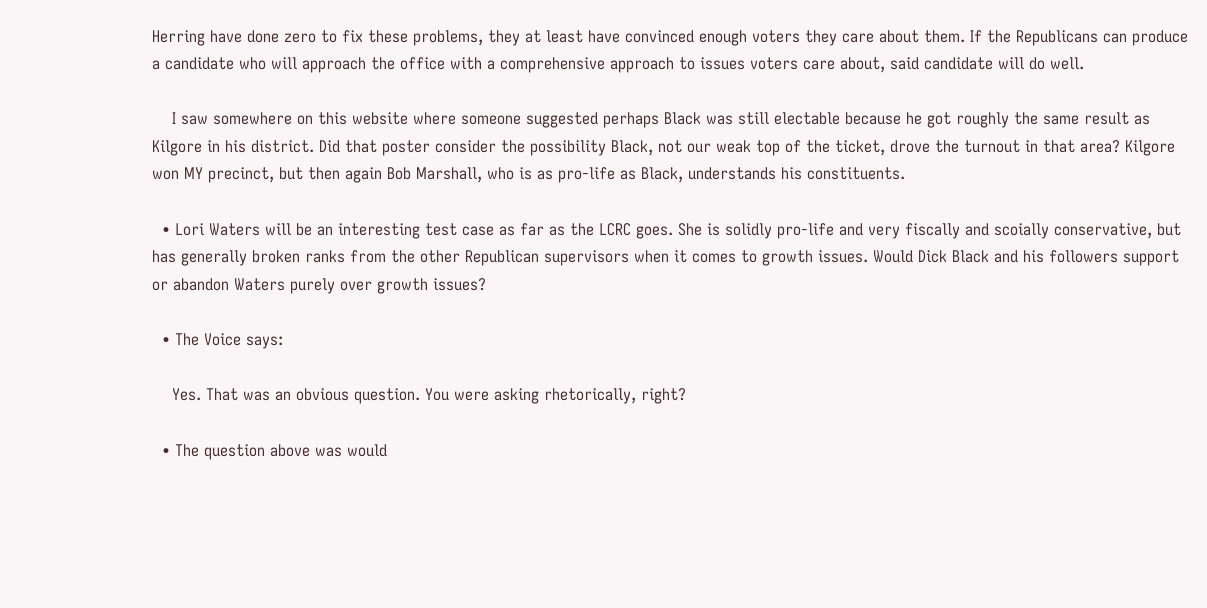Herring have done zero to fix these problems, they at least have convinced enough voters they care about them. If the Republicans can produce a candidate who will approach the office with a comprehensive approach to issues voters care about, said candidate will do well.

    I saw somewhere on this website where someone suggested perhaps Black was still electable because he got roughly the same result as Kilgore in his district. Did that poster consider the possibility Black, not our weak top of the ticket, drove the turnout in that area? Kilgore won MY precinct, but then again Bob Marshall, who is as pro-life as Black, understands his constituents.

  • Lori Waters will be an interesting test case as far as the LCRC goes. She is solidly pro-life and very fiscally and scoially conservative, but has generally broken ranks from the other Republican supervisors when it comes to growth issues. Would Dick Black and his followers support or abandon Waters purely over growth issues?

  • The Voice says:

    Yes. That was an obvious question. You were asking rhetorically, right?

  • The question above was would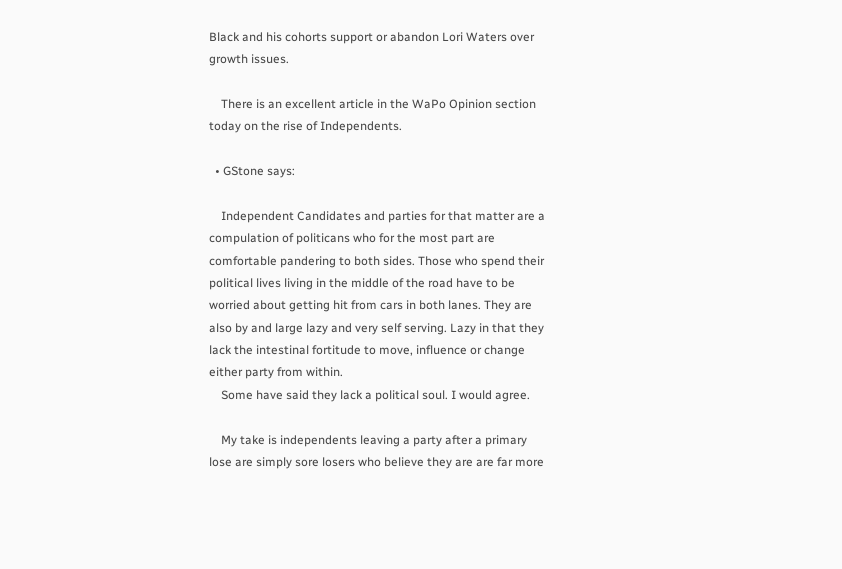Black and his cohorts support or abandon Lori Waters over growth issues.

    There is an excellent article in the WaPo Opinion section today on the rise of Independents.

  • GStone says:

    Independent Candidates and parties for that matter are a compulation of politicans who for the most part are comfortable pandering to both sides. Those who spend their political lives living in the middle of the road have to be worried about getting hit from cars in both lanes. They are also by and large lazy and very self serving. Lazy in that they lack the intestinal fortitude to move, influence or change either party from within.
    Some have said they lack a political soul. I would agree.

    My take is independents leaving a party after a primary lose are simply sore losers who believe they are are far more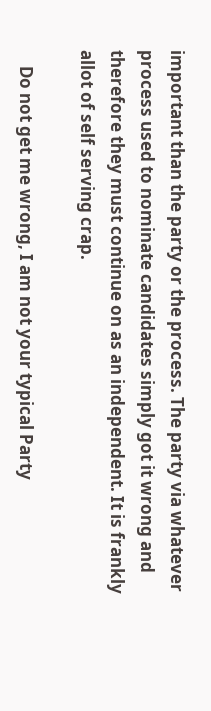important than the party or the process. The party via whatever process used to nominate candidates simply got it wrong and therefore they must continue on as an independent. It is frankly allot of self serving crap.

    Do not get me wrong, I am not your typical Party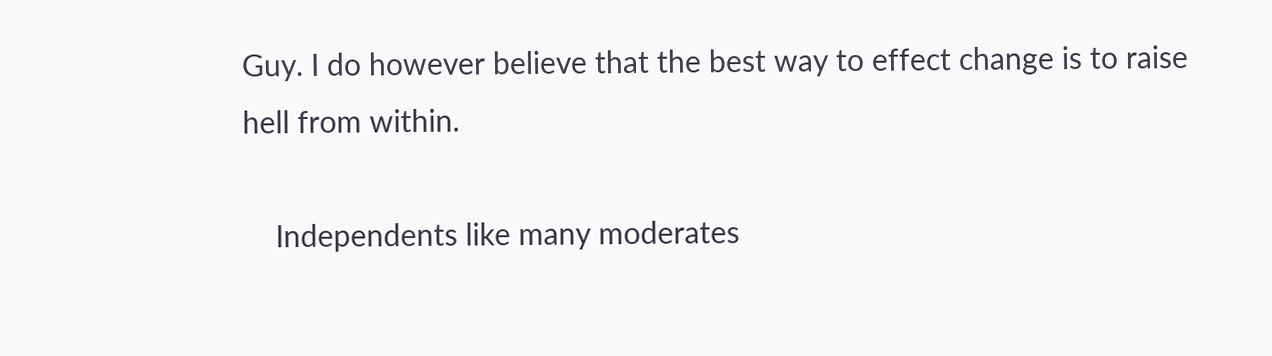Guy. I do however believe that the best way to effect change is to raise hell from within.

    Independents like many moderates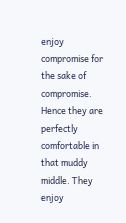enjoy compromise for the sake of compromise. Hence they are perfectly comfortable in that muddy middle. They enjoy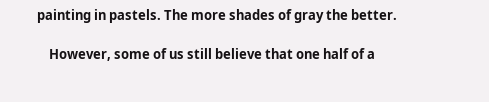painting in pastels. The more shades of gray the better.

    However, some of us still believe that one half of a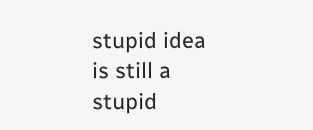stupid idea is still a stupid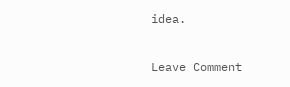idea.

Leave Comment